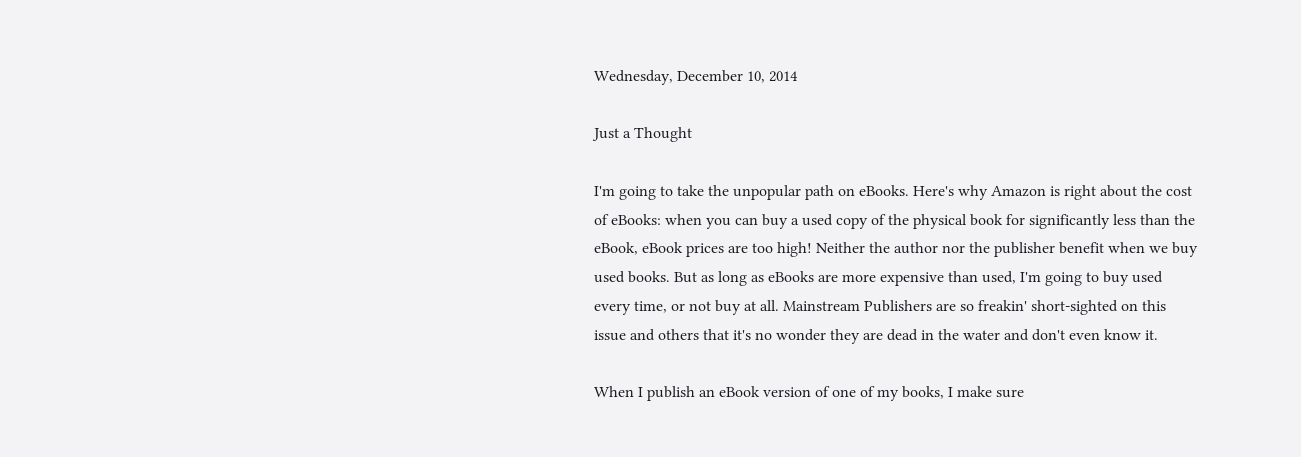Wednesday, December 10, 2014

Just a Thought

I'm going to take the unpopular path on eBooks. Here's why Amazon is right about the cost of eBooks: when you can buy a used copy of the physical book for significantly less than the eBook, eBook prices are too high! Neither the author nor the publisher benefit when we buy used books. But as long as eBooks are more expensive than used, I'm going to buy used every time, or not buy at all. Mainstream Publishers are so freakin' short-sighted on this issue and others that it's no wonder they are dead in the water and don't even know it.

When I publish an eBook version of one of my books, I make sure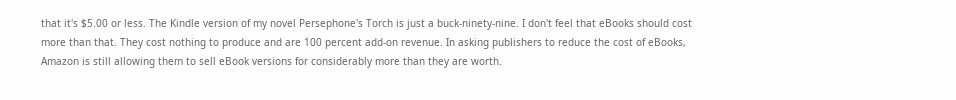that it's $5.00 or less. The Kindle version of my novel Persephone's Torch is just a buck-ninety-nine. I don't feel that eBooks should cost more than that. They cost nothing to produce and are 100 percent add-on revenue. In asking publishers to reduce the cost of eBooks, Amazon is still allowing them to sell eBook versions for considerably more than they are worth.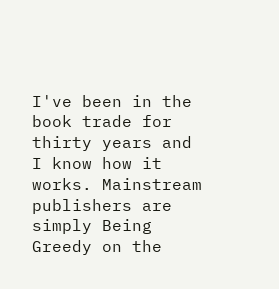I've been in the book trade for thirty years and I know how it works. Mainstream publishers are simply Being Greedy on the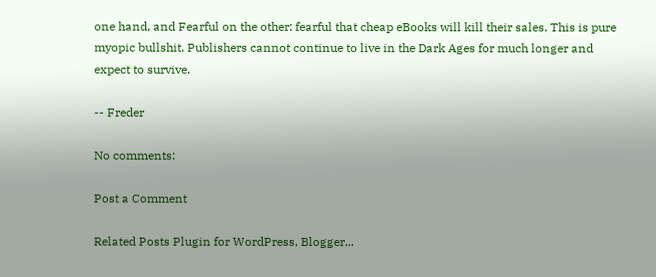one hand, and Fearful on the other: fearful that cheap eBooks will kill their sales. This is pure myopic bullshit. Publishers cannot continue to live in the Dark Ages for much longer and expect to survive.

-- Freder

No comments:

Post a Comment

Related Posts Plugin for WordPress, Blogger...